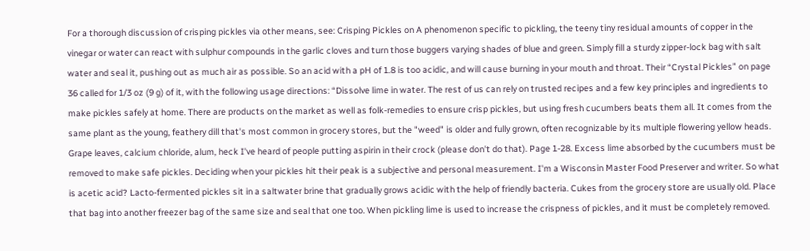For a thorough discussion of crisping pickles via other means, see: Crisping Pickles on A phenomenon specific to pickling, the teeny tiny residual amounts of copper in the vinegar or water can react with sulphur compounds in the garlic cloves and turn those buggers varying shades of blue and green. Simply fill a sturdy zipper-lock bag with salt water and seal it, pushing out as much air as possible. So an acid with a pH of 1.8 is too acidic, and will cause burning in your mouth and throat. Their “Crystal Pickles” on page 36 called for 1/3 oz (9 g) of it, with the following usage directions: “Dissolve lime in water. The rest of us can rely on trusted recipes and a few key principles and ingredients to make pickles safely at home. There are products on the market as well as folk-remedies to ensure crisp pickles, but using fresh cucumbers beats them all. It comes from the same plant as the young, feathery dill that's most common in grocery stores, but the "weed" is older and fully grown, often recognizable by its multiple flowering yellow heads. Grape leaves, calcium chloride, alum, heck I've heard of people putting aspirin in their crock (please don't do that). Page 1-28. Excess lime absorbed by the cucumbers must be removed to make safe pickles. Deciding when your pickles hit their peak is a subjective and personal measurement. I'm a Wisconsin Master Food Preserver and writer. So what is acetic acid? Lacto-fermented pickles sit in a saltwater brine that gradually grows acidic with the help of friendly bacteria. Cukes from the grocery store are usually old. Place that bag into another freezer bag of the same size and seal that one too. When pickling lime is used to increase the crispness of pickles, and it must be completely removed.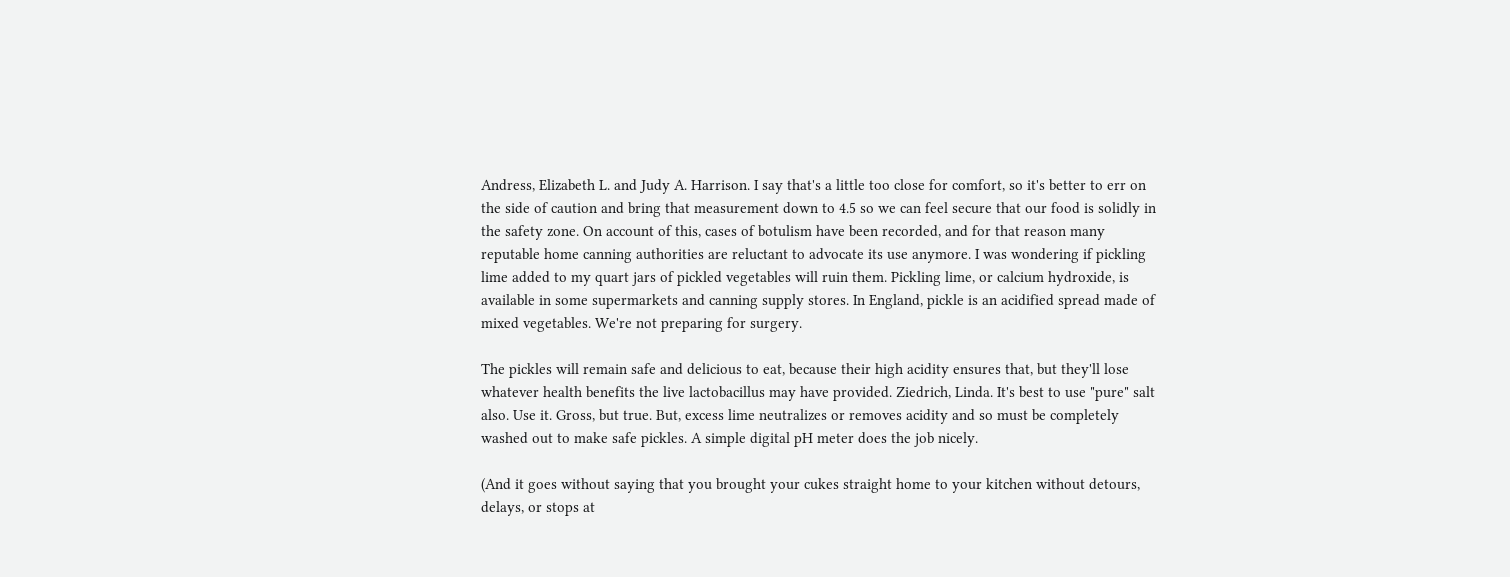Andress, Elizabeth L. and Judy A. Harrison. I say that's a little too close for comfort, so it's better to err on the side of caution and bring that measurement down to 4.5 so we can feel secure that our food is solidly in the safety zone. On account of this, cases of botulism have been recorded, and for that reason many reputable home canning authorities are reluctant to advocate its use anymore. I was wondering if pickling lime added to my quart jars of pickled vegetables will ruin them. Pickling lime, or calcium hydroxide, is available in some supermarkets and canning supply stores. In England, pickle is an acidified spread made of mixed vegetables. We're not preparing for surgery.

The pickles will remain safe and delicious to eat, because their high acidity ensures that, but they'll lose whatever health benefits the live lactobacillus may have provided. Ziedrich, Linda. It's best to use "pure" salt also. Use it. Gross, but true. But, excess lime neutralizes or removes acidity and so must be completely washed out to make safe pickles. A simple digital pH meter does the job nicely.

(And it goes without saying that you brought your cukes straight home to your kitchen without detours, delays, or stops at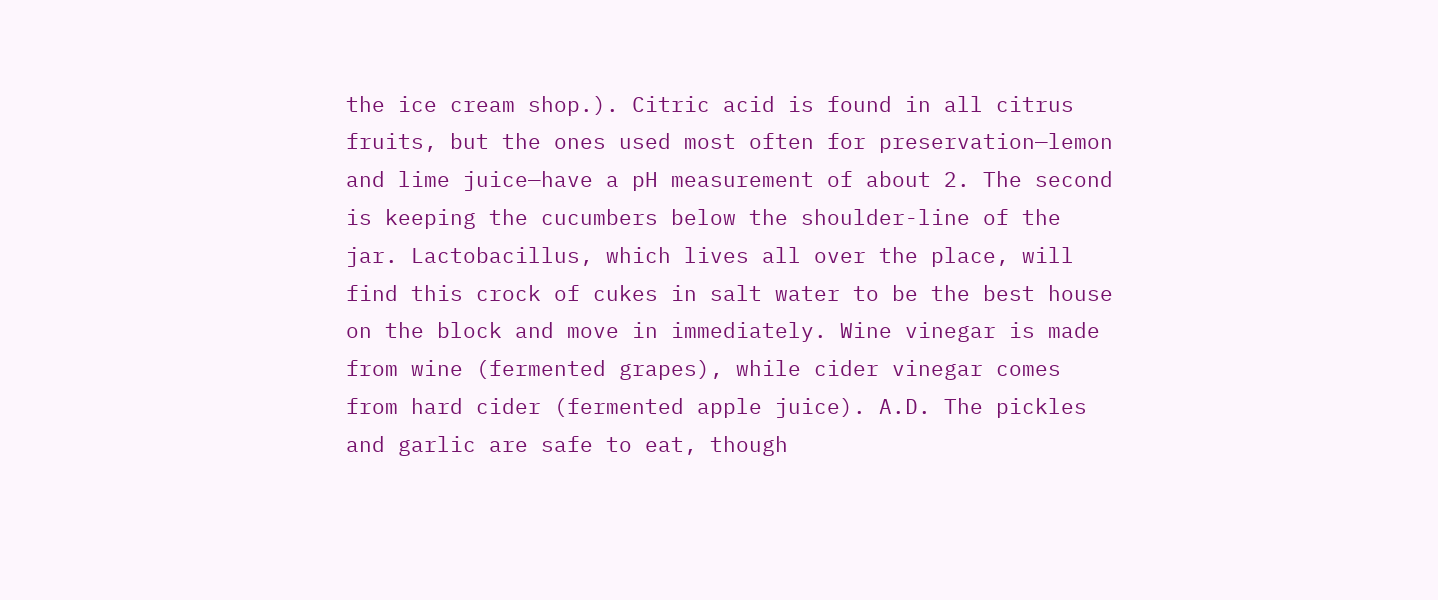the ice cream shop.). Citric acid is found in all citrus fruits, but the ones used most often for preservation—lemon and lime juice—have a pH measurement of about 2. The second is keeping the cucumbers below the shoulder-line of the jar. Lactobacillus, which lives all over the place, will find this crock of cukes in salt water to be the best house on the block and move in immediately. Wine vinegar is made from wine (fermented grapes), while cider vinegar comes from hard cider (fermented apple juice). A.D. The pickles and garlic are safe to eat, though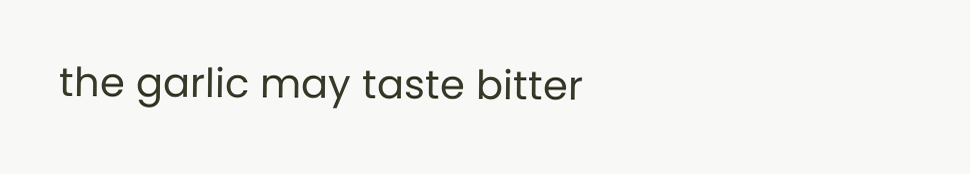the garlic may taste bitter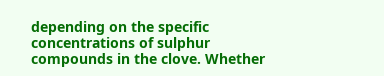depending on the specific concentrations of sulphur compounds in the clove. Whether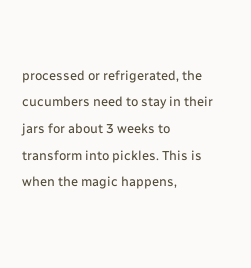processed or refrigerated, the cucumbers need to stay in their jars for about 3 weeks to transform into pickles. This is when the magic happens,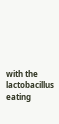with the lactobacillus eating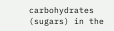carbohydrates (sugars) in the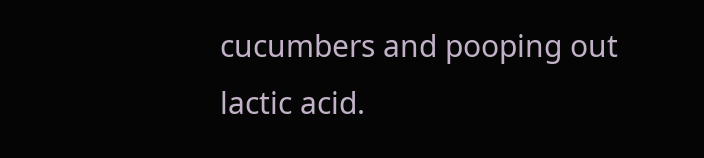cucumbers and pooping out lactic acid.